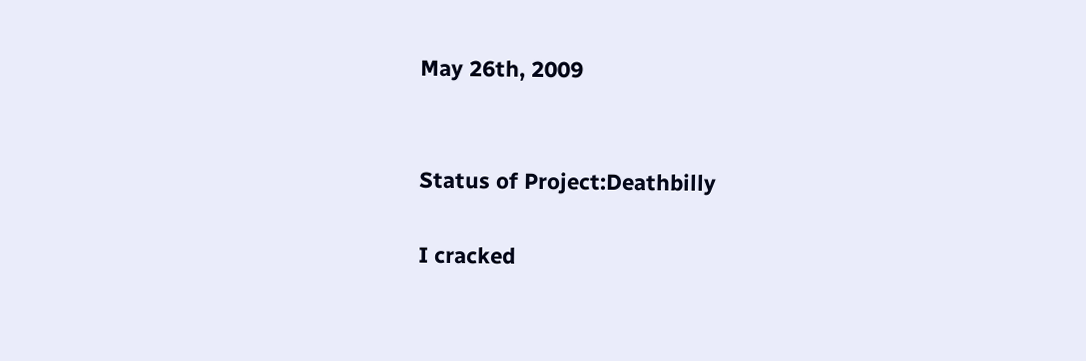May 26th, 2009


Status of Project:Deathbilly

I cracked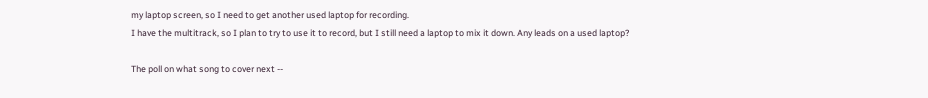my laptop screen, so I need to get another used laptop for recording.
I have the multitrack, so I plan to try to use it to record, but I still need a laptop to mix it down. Any leads on a used laptop?

The poll on what song to cover next --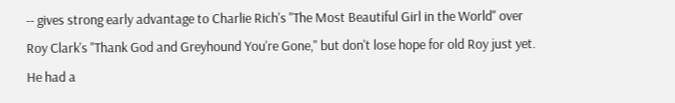-- gives strong early advantage to Charlie Rich's "The Most Beautiful Girl in the World" over Roy Clark's "Thank God and Greyhound You're Gone," but don't lose hope for old Roy just yet. He had a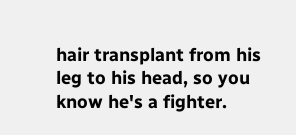hair transplant from his leg to his head, so you know he's a fighter.